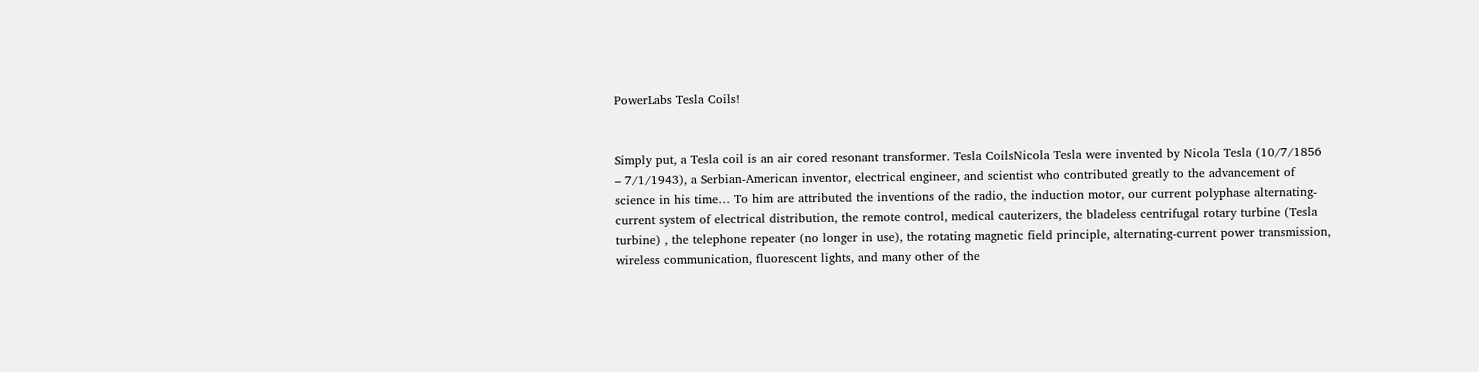PowerLabs Tesla Coils!


Simply put, a Tesla coil is an air cored resonant transformer. Tesla CoilsNicola Tesla were invented by Nicola Tesla (10/7/1856 – 7/1/1943), a Serbian-American inventor, electrical engineer, and scientist who contributed greatly to the advancement of science in his time… To him are attributed the inventions of the radio, the induction motor, our current polyphase alternating-current system of electrical distribution, the remote control, medical cauterizers, the bladeless centrifugal rotary turbine (Tesla turbine) , the telephone repeater (no longer in use), the rotating magnetic field principle, alternating-current power transmission, wireless communication, fluorescent lights, and many other of the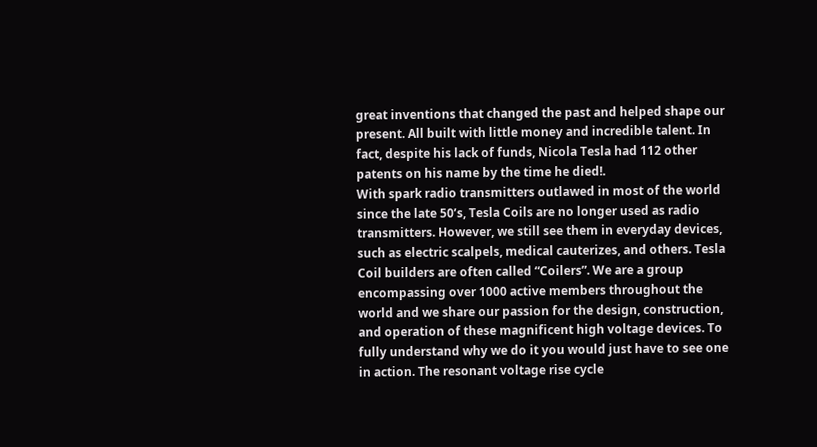great inventions that changed the past and helped shape our present. All built with little money and incredible talent. In fact, despite his lack of funds, Nicola Tesla had 112 other patents on his name by the time he died!.
With spark radio transmitters outlawed in most of the world since the late 50’s, Tesla Coils are no longer used as radio transmitters. However, we still see them in everyday devices, such as electric scalpels, medical cauterizes, and others. Tesla Coil builders are often called “Coilers”. We are a group encompassing over 1000 active members throughout the world and we share our passion for the design, construction, and operation of these magnificent high voltage devices. To fully understand why we do it you would just have to see one in action. The resonant voltage rise cycle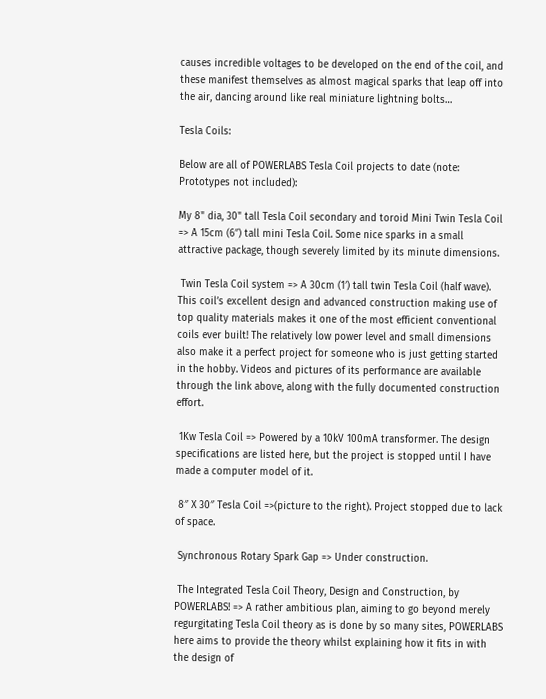causes incredible voltages to be developed on the end of the coil, and these manifest themselves as almost magical sparks that leap off into the air, dancing around like real miniature lightning bolts…

Tesla Coils:

Below are all of POWERLABS Tesla Coil projects to date (note: Prototypes not included):

My 8" dia, 30" tall Tesla Coil secondary and toroid Mini Twin Tesla Coil => A 15cm (6″) tall mini Tesla Coil. Some nice sparks in a small attractive package, though severely limited by its minute dimensions.

 Twin Tesla Coil system => A 30cm (1′) tall twin Tesla Coil (half wave). This coil’s excellent design and advanced construction making use of top quality materials makes it one of the most efficient conventional coils ever built! The relatively low power level and small dimensions also make it a perfect project for someone who is just getting started in the hobby. Videos and pictures of its performance are available through the link above, along with the fully documented construction effort.

 1Kw Tesla Coil => Powered by a 10kV 100mA transformer. The design specifications are listed here, but the project is stopped until I have made a computer model of it.

 8″ X 30″ Tesla Coil =>(picture to the right). Project stopped due to lack of space.

 Synchronous Rotary Spark Gap => Under construction.

 The Integrated Tesla Coil Theory, Design and Construction, by POWERLABS! => A rather ambitious plan, aiming to go beyond merely regurgitating Tesla Coil theory as is done by so many sites, POWERLABS here aims to provide the theory whilst explaining how it fits in with the design of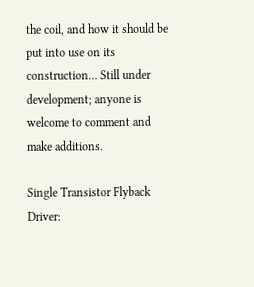the coil, and how it should be put into use on its construction… Still under development; anyone is welcome to comment and make additions.

Single Transistor Flyback Driver: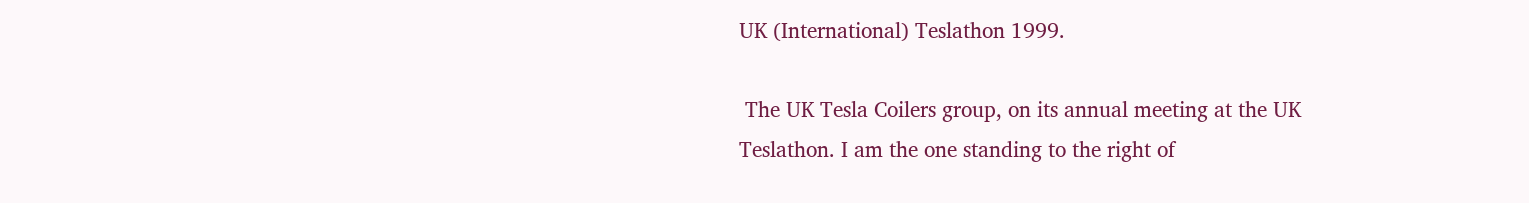UK (International) Teslathon 1999.

 The UK Tesla Coilers group, on its annual meeting at the UK Teslathon. I am the one standing to the right of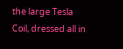the large Tesla Coil, dressed all in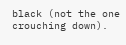black (not the one crouching down).